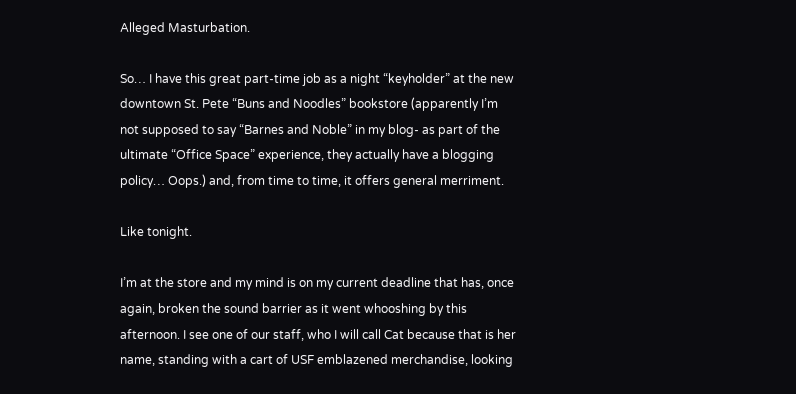Alleged Masturbation.

So… I have this great part-time job as a night “keyholder” at the new downtown St. Pete “Buns and Noodles” bookstore (apparently I’m not supposed to say “Barnes and Noble” in my blog- as part of the ultimate “Office Space” experience, they actually have a blogging policy… Oops.) and, from time to time, it offers general merriment.

Like tonight.

I’m at the store and my mind is on my current deadline that has, once again, broken the sound barrier as it went whooshing by this afternoon. I see one of our staff, who I will call Cat because that is her name, standing with a cart of USF emblazened merchandise, looking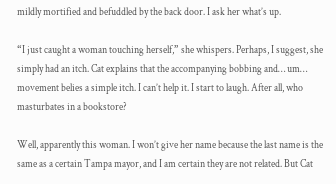mildly mortified and befuddled by the back door. I ask her what’s up.

“I just caught a woman touching herself,” she whispers. Perhaps, I suggest, she simply had an itch. Cat explains that the accompanying bobbing and… um… movement belies a simple itch. I can’t help it. I start to laugh. After all, who masturbates in a bookstore?

Well, apparently this woman. I won’t give her name because the last name is the same as a certain Tampa mayor, and I am certain they are not related. But Cat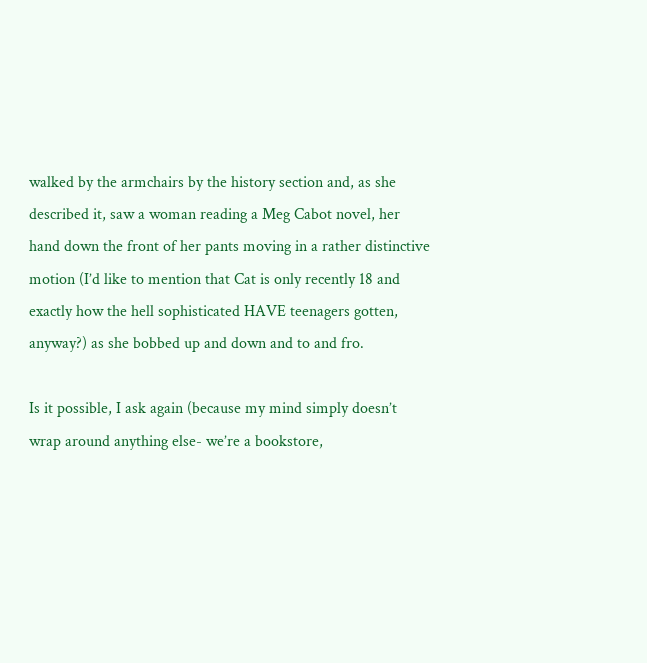walked by the armchairs by the history section and, as she described it, saw a woman reading a Meg Cabot novel, her hand down the front of her pants moving in a rather distinctive motion (I’d like to mention that Cat is only recently 18 and exactly how the hell sophisticated HAVE teenagers gotten, anyway?) as she bobbed up and down and to and fro.

Is it possible, I ask again (because my mind simply doesn’t wrap around anything else- we’re a bookstore,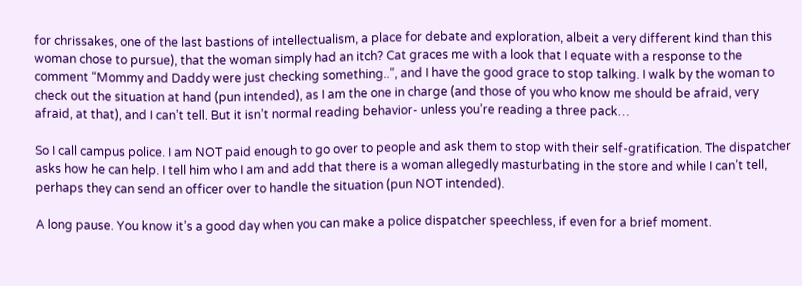for chrissakes, one of the last bastions of intellectualism, a place for debate and exploration, albeit a very different kind than this woman chose to pursue), that the woman simply had an itch? Cat graces me with a look that I equate with a response to the comment “Mommy and Daddy were just checking something..”, and I have the good grace to stop talking. I walk by the woman to check out the situation at hand (pun intended), as I am the one in charge (and those of you who know me should be afraid, very afraid, at that), and I can’t tell. But it isn’t normal reading behavior- unless you’re reading a three pack…

So I call campus police. I am NOT paid enough to go over to people and ask them to stop with their self-gratification. The dispatcher asks how he can help. I tell him who I am and add that there is a woman allegedly masturbating in the store and while I can’t tell, perhaps they can send an officer over to handle the situation (pun NOT intended).

A long pause. You know it’s a good day when you can make a police dispatcher speechless, if even for a brief moment.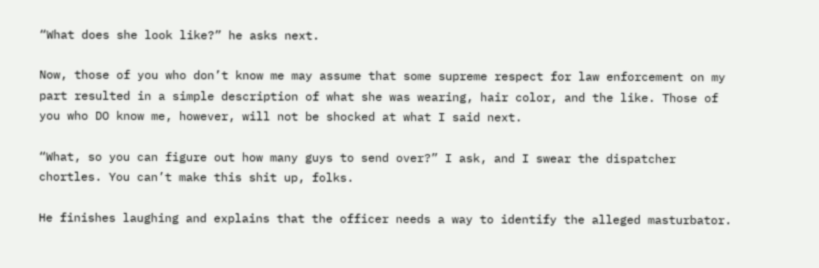“What does she look like?” he asks next.

Now, those of you who don’t know me may assume that some supreme respect for law enforcement on my part resulted in a simple description of what she was wearing, hair color, and the like. Those of you who DO know me, however, will not be shocked at what I said next.

“What, so you can figure out how many guys to send over?” I ask, and I swear the dispatcher chortles. You can’t make this shit up, folks.

He finishes laughing and explains that the officer needs a way to identify the alleged masturbator.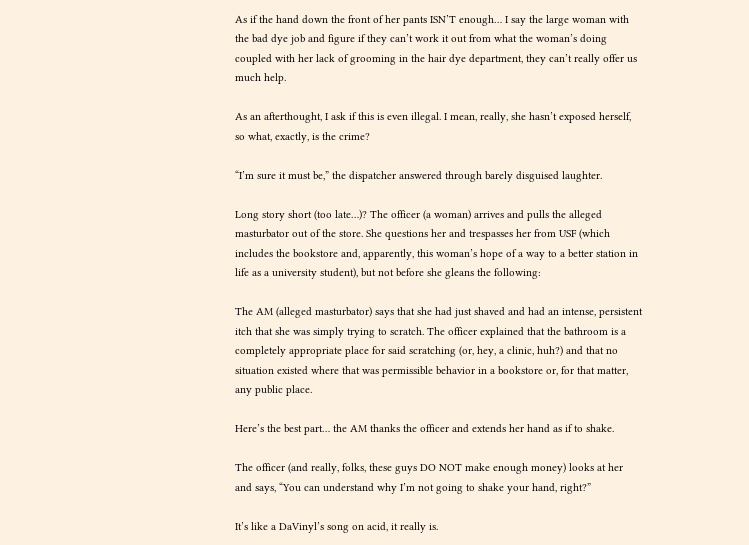As if the hand down the front of her pants ISN’T enough… I say the large woman with the bad dye job and figure if they can’t work it out from what the woman’s doing coupled with her lack of grooming in the hair dye department, they can’t really offer us much help.

As an afterthought, I ask if this is even illegal. I mean, really, she hasn’t exposed herself, so what, exactly, is the crime?

“I’m sure it must be,” the dispatcher answered through barely disguised laughter.

Long story short (too late…)? The officer (a woman) arrives and pulls the alleged masturbator out of the store. She questions her and trespasses her from USF (which includes the bookstore and, apparently, this woman’s hope of a way to a better station in life as a university student), but not before she gleans the following:

The AM (alleged masturbator) says that she had just shaved and had an intense, persistent itch that she was simply trying to scratch. The officer explained that the bathroom is a completely appropriate place for said scratching (or, hey, a clinic, huh?) and that no situation existed where that was permissible behavior in a bookstore or, for that matter, any public place.

Here’s the best part… the AM thanks the officer and extends her hand as if to shake.

The officer (and really, folks, these guys DO NOT make enough money) looks at her and says, “You can understand why I’m not going to shake your hand, right?”

It’s like a DaVinyl’s song on acid, it really is.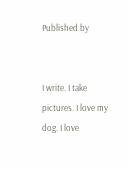Published by


I write. I take pictures. I love my dog. I love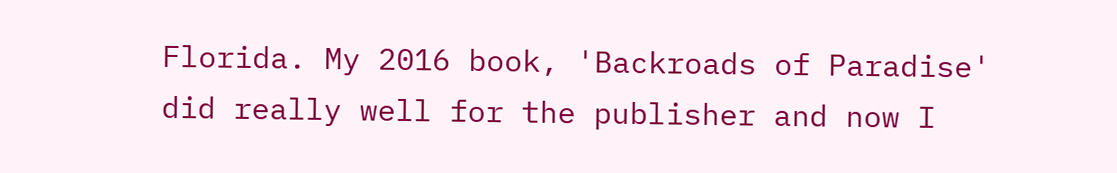Florida. My 2016 book, 'Backroads of Paradise' did really well for the publisher and now I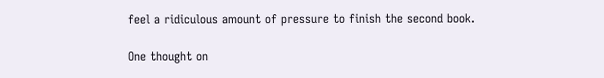feel a ridiculous amount of pressure to finish the second book.

One thought on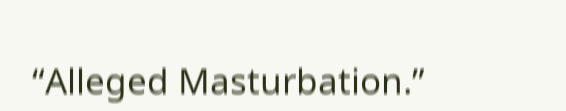“Alleged Masturbation.”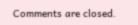Comments are closed.